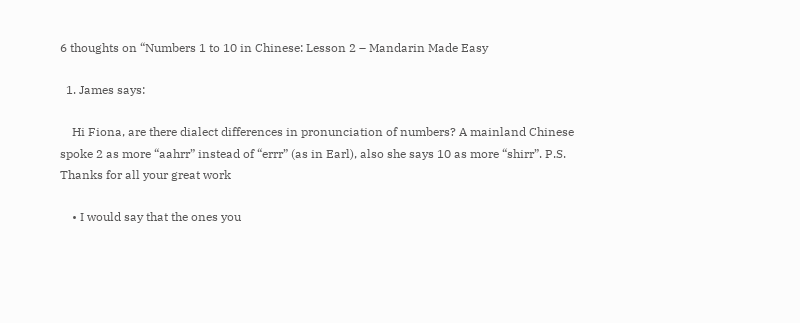6 thoughts on “Numbers 1 to 10 in Chinese: Lesson 2 – Mandarin Made Easy

  1. James says:

    Hi Fiona, are there dialect differences in pronunciation of numbers? A mainland Chinese spoke 2 as more “aahrr” instead of “errr” (as in Earl), also she says 10 as more “shirr”. P.S. Thanks for all your great work

    • I would say that the ones you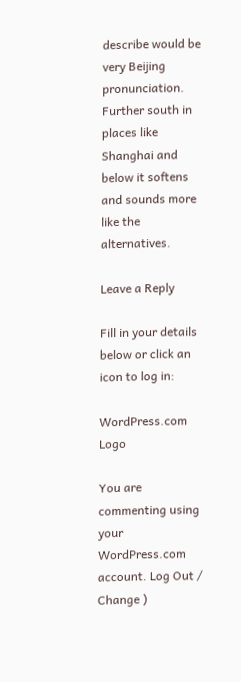describe would be very Beijing pronunciation. Further south in places like Shanghai and below it softens and sounds more like the alternatives.

Leave a Reply

Fill in your details below or click an icon to log in:

WordPress.com Logo

You are commenting using your WordPress.com account. Log Out /  Change )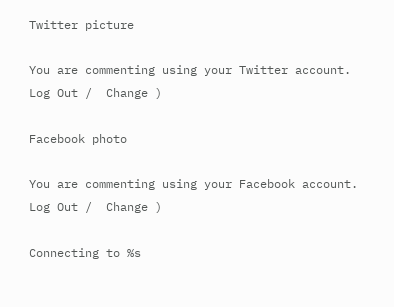Twitter picture

You are commenting using your Twitter account. Log Out /  Change )

Facebook photo

You are commenting using your Facebook account. Log Out /  Change )

Connecting to %s